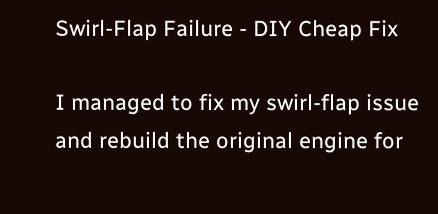Swirl-Flap Failure - DIY Cheap Fix

I managed to fix my swirl-flap issue and rebuild the original engine for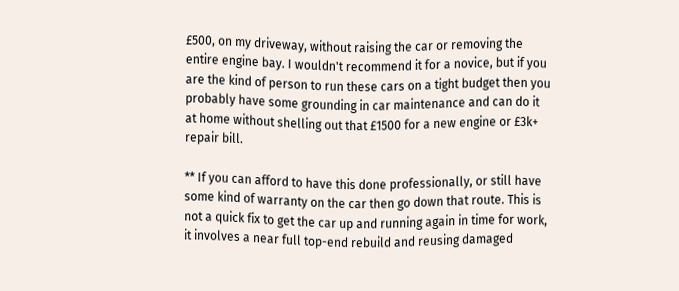£500, on my driveway, without raising the car or removing the entire engine bay. I wouldn't recommend it for a novice, but if you are the kind of person to run these cars on a tight budget then you probably have some grounding in car maintenance and can do it at home without shelling out that £1500 for a new engine or £3k+ repair bill.

** If you can afford to have this done professionally, or still have some kind of warranty on the car then go down that route. This is not a quick fix to get the car up and running again in time for work, it involves a near full top-end rebuild and reusing damaged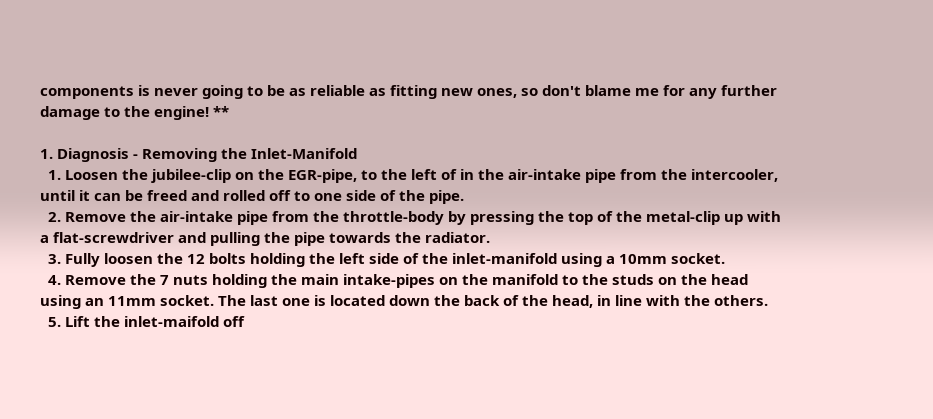components is never going to be as reliable as fitting new ones, so don't blame me for any further damage to the engine! **

1. Diagnosis - Removing the Inlet-Manifold
  1. Loosen the jubilee-clip on the EGR-pipe, to the left of in the air-intake pipe from the intercooler, until it can be freed and rolled off to one side of the pipe.
  2. Remove the air-intake pipe from the throttle-body by pressing the top of the metal-clip up with a flat-screwdriver and pulling the pipe towards the radiator.
  3. Fully loosen the 12 bolts holding the left side of the inlet-manifold using a 10mm socket.
  4. Remove the 7 nuts holding the main intake-pipes on the manifold to the studs on the head using an 11mm socket. The last one is located down the back of the head, in line with the others.
  5. Lift the inlet-maifold off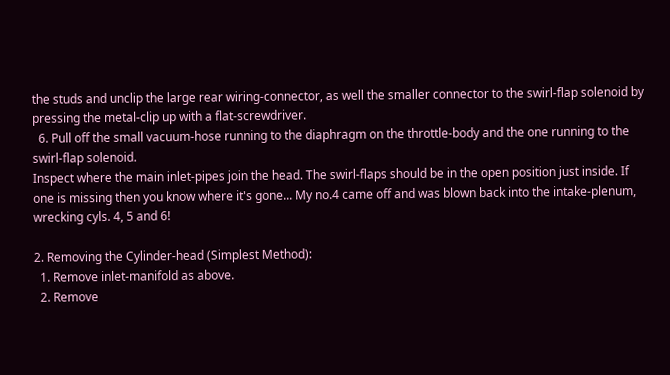the studs and unclip the large rear wiring-connector, as well the smaller connector to the swirl-flap solenoid by pressing the metal-clip up with a flat-screwdriver.
  6. Pull off the small vacuum-hose running to the diaphragm on the throttle-body and the one running to the swirl-flap solenoid.
Inspect where the main inlet-pipes join the head. The swirl-flaps should be in the open position just inside. If one is missing then you know where it's gone... My no.4 came off and was blown back into the intake-plenum, wrecking cyls. 4, 5 and 6!

2. Removing the Cylinder-head (Simplest Method):
  1. Remove inlet-manifold as above.
  2. Remove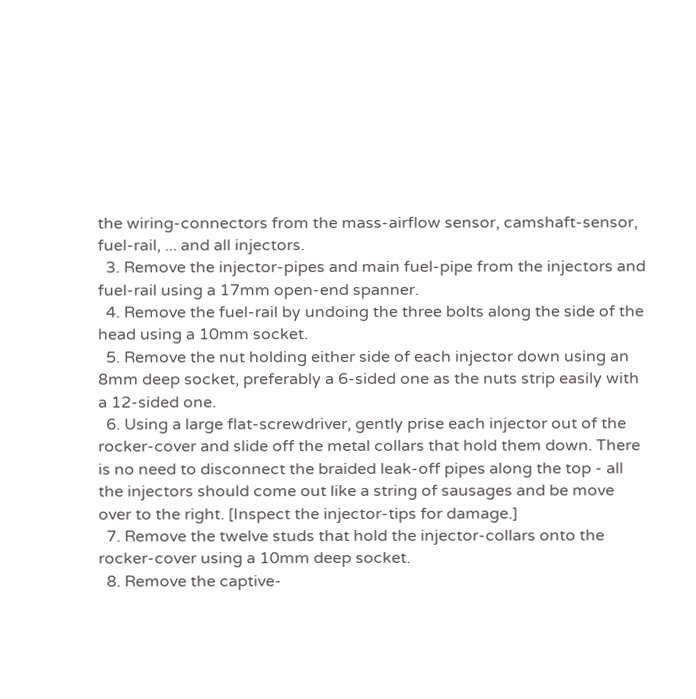the wiring-connectors from the mass-airflow sensor, camshaft-sensor, fuel-rail, ... and all injectors.
  3. Remove the injector-pipes and main fuel-pipe from the injectors and fuel-rail using a 17mm open-end spanner.
  4. Remove the fuel-rail by undoing the three bolts along the side of the head using a 10mm socket.
  5. Remove the nut holding either side of each injector down using an 8mm deep socket, preferably a 6-sided one as the nuts strip easily with a 12-sided one.
  6. Using a large flat-screwdriver, gently prise each injector out of the rocker-cover and slide off the metal collars that hold them down. There is no need to disconnect the braided leak-off pipes along the top - all the injectors should come out like a string of sausages and be move over to the right. [Inspect the injector-tips for damage.]
  7. Remove the twelve studs that hold the injector-collars onto the rocker-cover using a 10mm deep socket.
  8. Remove the captive-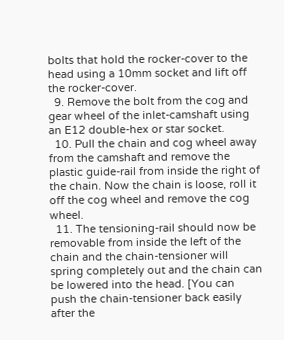bolts that hold the rocker-cover to the head using a 10mm socket and lift off the rocker-cover.
  9. Remove the bolt from the cog and gear wheel of the inlet-camshaft using an E12 double-hex or star socket.
  10. Pull the chain and cog wheel away from the camshaft and remove the plastic guide-rail from inside the right of the chain. Now the chain is loose, roll it off the cog wheel and remove the cog wheel.
  11. The tensioning-rail should now be removable from inside the left of the chain and the chain-tensioner will spring completely out and the chain can be lowered into the head. [You can push the chain-tensioner back easily after the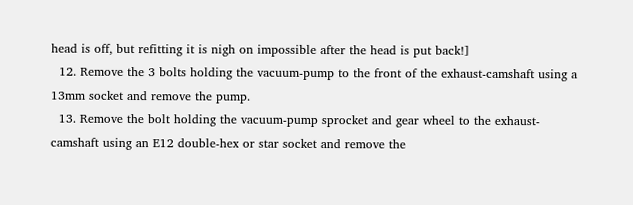head is off, but refitting it is nigh on impossible after the head is put back!]
  12. Remove the 3 bolts holding the vacuum-pump to the front of the exhaust-camshaft using a 13mm socket and remove the pump.
  13. Remove the bolt holding the vacuum-pump sprocket and gear wheel to the exhaust-camshaft using an E12 double-hex or star socket and remove the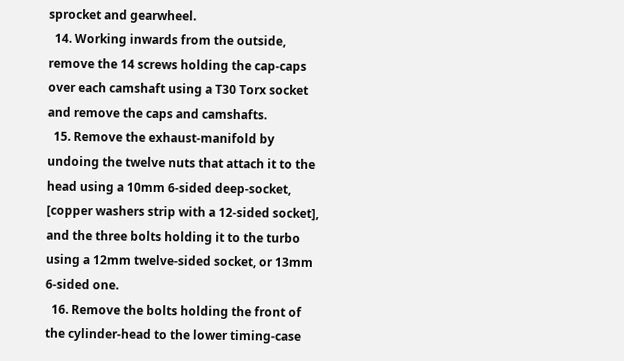sprocket and gearwheel.
  14. Working inwards from the outside, remove the 14 screws holding the cap-caps over each camshaft using a T30 Torx socket and remove the caps and camshafts.
  15. Remove the exhaust-manifold by undoing the twelve nuts that attach it to the head using a 10mm 6-sided deep-socket, [copper washers strip with a 12-sided socket], and the three bolts holding it to the turbo using a 12mm twelve-sided socket, or 13mm 6-sided one.
  16. Remove the bolts holding the front of the cylinder-head to the lower timing-case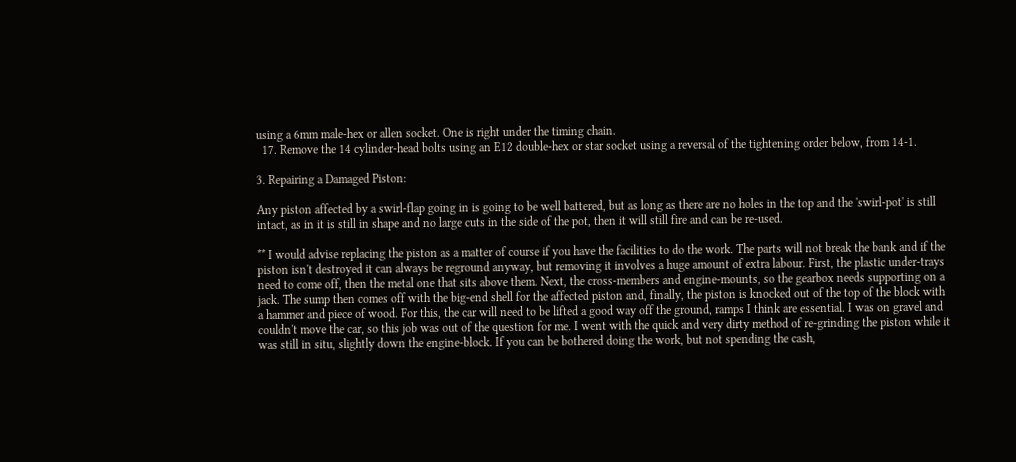using a 6mm male-hex or allen socket. One is right under the timing chain.
  17. Remove the 14 cylinder-head bolts using an E12 double-hex or star socket using a reversal of the tightening order below, from 14-1.

3. Repairing a Damaged Piston:

Any piston affected by a swirl-flap going in is going to be well battered, but as long as there are no holes in the top and the 'swirl-pot' is still intact, as in it is still in shape and no large cuts in the side of the pot, then it will still fire and can be re-used.

** I would advise replacing the piston as a matter of course if you have the facilities to do the work. The parts will not break the bank and if the piston isn't destroyed it can always be reground anyway, but removing it involves a huge amount of extra labour. First, the plastic under-trays need to come off, then the metal one that sits above them. Next, the cross-members and engine-mounts, so the gearbox needs supporting on a jack. The sump then comes off with the big-end shell for the affected piston and, finally, the piston is knocked out of the top of the block with a hammer and piece of wood. For this, the car will need to be lifted a good way off the ground, ramps I think are essential. I was on gravel and couldn't move the car, so this job was out of the question for me. I went with the quick and very dirty method of re-grinding the piston while it was still in situ, slightly down the engine-block. If you can be bothered doing the work, but not spending the cash,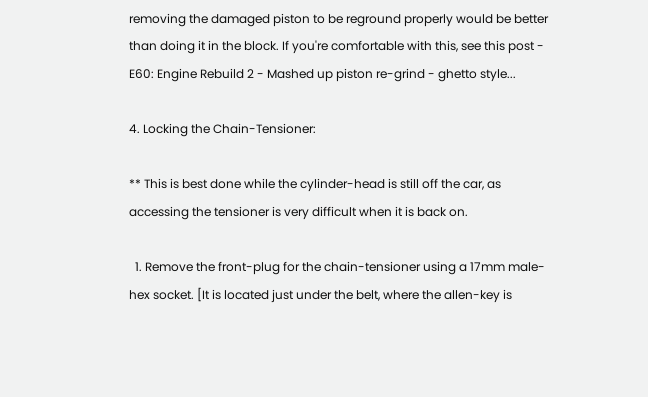removing the damaged piston to be reground properly would be better than doing it in the block. If you're comfortable with this, see this post - E60: Engine Rebuild 2 - Mashed up piston re-grind - ghetto style...

4. Locking the Chain-Tensioner:

** This is best done while the cylinder-head is still off the car, as accessing the tensioner is very difficult when it is back on.

  1. Remove the front-plug for the chain-tensioner using a 17mm male-hex socket. [It is located just under the belt, where the allen-key is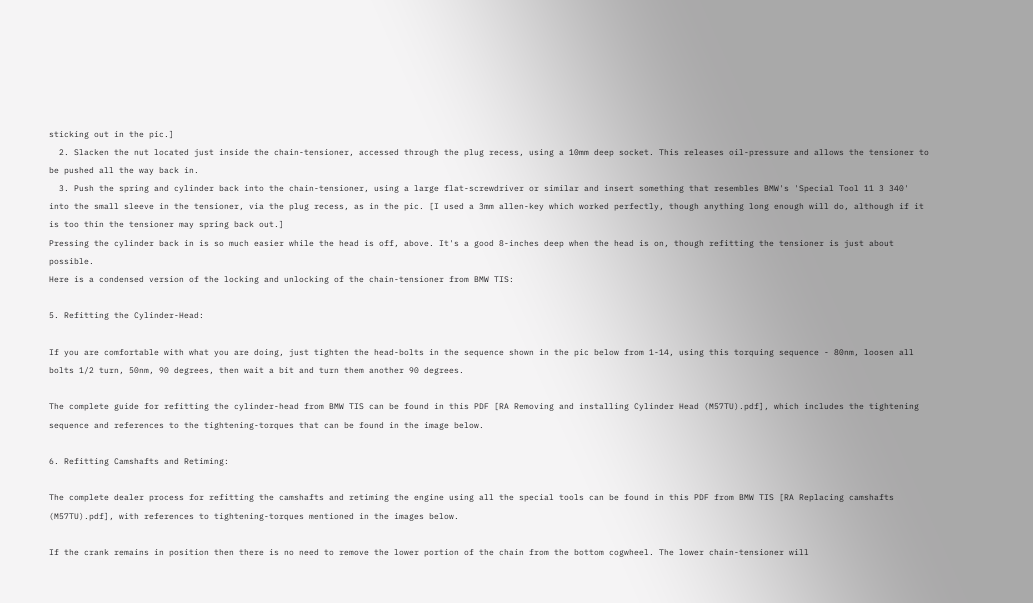sticking out in the pic.]
  2. Slacken the nut located just inside the chain-tensioner, accessed through the plug recess, using a 10mm deep socket. This releases oil-pressure and allows the tensioner to be pushed all the way back in.
  3. Push the spring and cylinder back into the chain-tensioner, using a large flat-screwdriver or similar and insert something that resembles BMW's 'Special Tool 11 3 340' into the small sleeve in the tensioner, via the plug recess, as in the pic. [I used a 3mm allen-key which worked perfectly, though anything long enough will do, although if it is too thin the tensioner may spring back out.]
Pressing the cylinder back in is so much easier while the head is off, above. It's a good 8-inches deep when the head is on, though refitting the tensioner is just about possible.
Here is a condensed version of the locking and unlocking of the chain-tensioner from BMW TIS:

5. Refitting the Cylinder-Head:

If you are comfortable with what you are doing, just tighten the head-bolts in the sequence shown in the pic below from 1-14, using this torquing sequence - 80nm, loosen all bolts 1/2 turn, 50nm, 90 degrees, then wait a bit and turn them another 90 degrees.

The complete guide for refitting the cylinder-head from BMW TIS can be found in this PDF [RA Removing and installing Cylinder Head (M57TU).pdf], which includes the tightening sequence and references to the tightening-torques that can be found in the image below.

6. Refitting Camshafts and Retiming:

The complete dealer process for refitting the camshafts and retiming the engine using all the special tools can be found in this PDF from BMW TIS [RA Replacing camshafts (M57TU).pdf], with references to tightening-torques mentioned in the images below.

If the crank remains in position then there is no need to remove the lower portion of the chain from the bottom cogwheel. The lower chain-tensioner will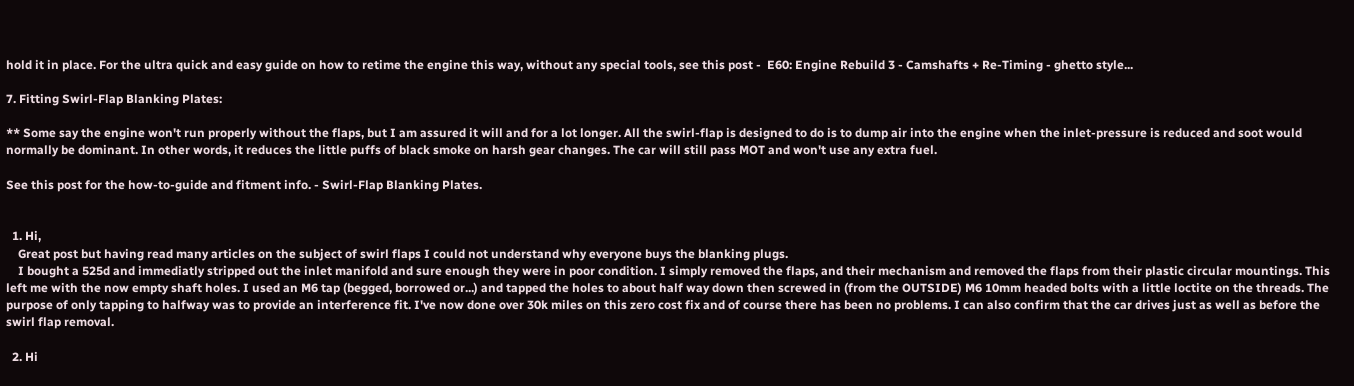hold it in place. For the ultra quick and easy guide on how to retime the engine this way, without any special tools, see this post -  E60: Engine Rebuild 3 - Camshafts + Re-Timing - ghetto style...

7. Fitting Swirl-Flap Blanking Plates:

** Some say the engine won't run properly without the flaps, but I am assured it will and for a lot longer. All the swirl-flap is designed to do is to dump air into the engine when the inlet-pressure is reduced and soot would normally be dominant. In other words, it reduces the little puffs of black smoke on harsh gear changes. The car will still pass MOT and won't use any extra fuel.

See this post for the how-to-guide and fitment info. - Swirl-Flap Blanking Plates.


  1. Hi,
    Great post but having read many articles on the subject of swirl flaps I could not understand why everyone buys the blanking plugs.
    I bought a 525d and immediatly stripped out the inlet manifold and sure enough they were in poor condition. I simply removed the flaps, and their mechanism and removed the flaps from their plastic circular mountings. This left me with the now empty shaft holes. I used an M6 tap (begged, borrowed or...) and tapped the holes to about half way down then screwed in (from the OUTSIDE) M6 10mm headed bolts with a little loctite on the threads. The purpose of only tapping to halfway was to provide an interference fit. I've now done over 30k miles on this zero cost fix and of course there has been no problems. I can also confirm that the car drives just as well as before the swirl flap removal.

  2. Hi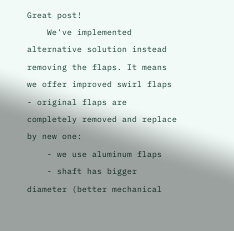Great post!
    We've implemented alternative solution instead removing the flaps. It means we offer improved swirl flaps - original flaps are completely removed and replace by new one:
    - we use aluminum flaps
    - shaft has bigger diameter (better mechanical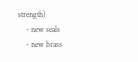strength)
    - new seals
    - new brass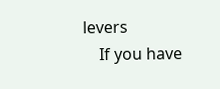levers
    If you have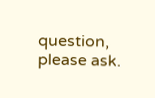question, please ask.